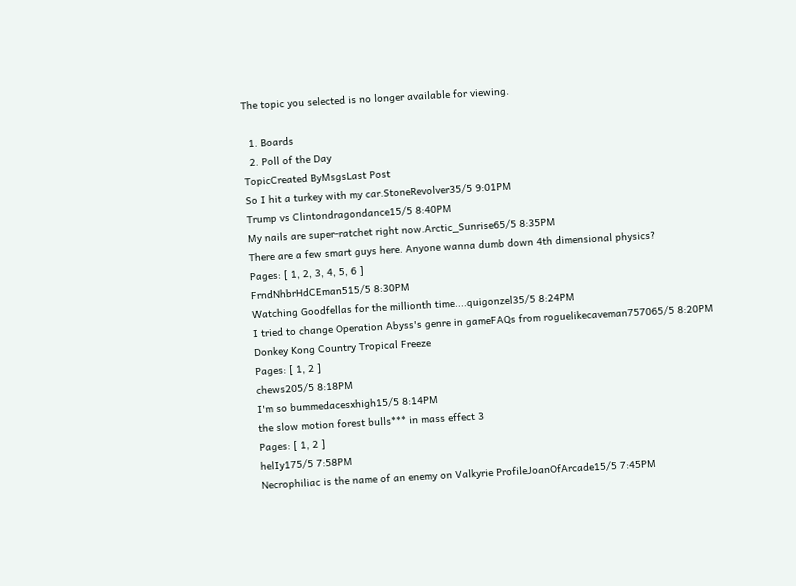The topic you selected is no longer available for viewing.

  1. Boards
  2. Poll of the Day
TopicCreated ByMsgsLast Post
So I hit a turkey with my car.StoneRevolver35/5 9:01PM
Trump vs Clintondragondance15/5 8:40PM
My nails are super-ratchet right now.Arctic_Sunrise65/5 8:35PM
There are a few smart guys here. Anyone wanna dumb down 4th dimensional physics?
Pages: [ 1, 2, 3, 4, 5, 6 ]
FrndNhbrHdCEman515/5 8:30PM
Watching Goodfellas for the millionth time....quigonzel35/5 8:24PM
I tried to change Operation Abyss's genre in gameFAQs from roguelikecaveman757065/5 8:20PM
Donkey Kong Country Tropical Freeze
Pages: [ 1, 2 ]
chews205/5 8:18PM
I'm so bummedacesxhigh15/5 8:14PM
the slow motion forest bulls*** in mass effect 3
Pages: [ 1, 2 ]
helIy175/5 7:58PM
Necrophiliac is the name of an enemy on Valkyrie ProfileJoanOfArcade15/5 7:45PM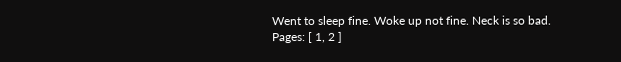Went to sleep fine. Woke up not fine. Neck is so bad.
Pages: [ 1, 2 ]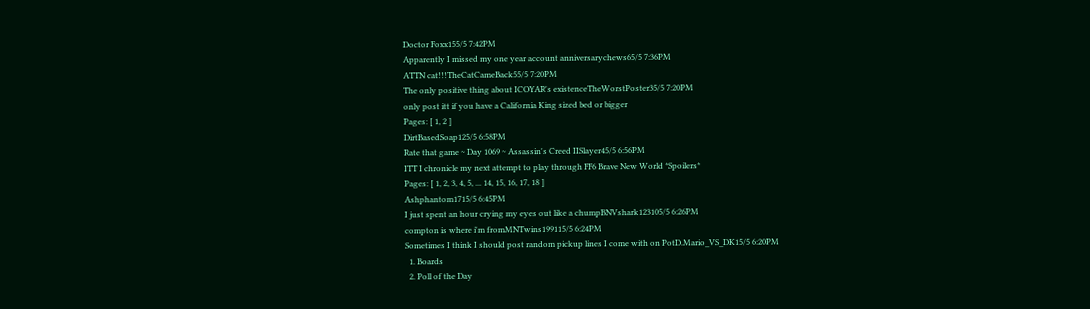Doctor Foxx155/5 7:42PM
Apparently I missed my one year account anniversarychews65/5 7:36PM
ATTN cat!!!TheCatCameBack55/5 7:20PM
The only positive thing about ICOYAR's existenceTheWorstPoster35/5 7:20PM
only post itt if you have a California King sized bed or bigger
Pages: [ 1, 2 ]
DirtBasedSoap125/5 6:58PM
Rate that game ~ Day 1069 ~ Assassin's Creed IISlayer45/5 6:56PM
ITT I chronicle my next attempt to play through FF6 Brave New World *Spoilers*
Pages: [ 1, 2, 3, 4, 5, ... 14, 15, 16, 17, 18 ]
Ashphantom1715/5 6:45PM
I just spent an hour crying my eyes out like a chumpBNVshark123105/5 6:26PM
compton is where i'm fromMNTwins199115/5 6:24PM
Sometimes I think I should post random pickup lines I come with on PotD.Mario_VS_DK15/5 6:20PM
  1. Boards
  2. Poll of the Day